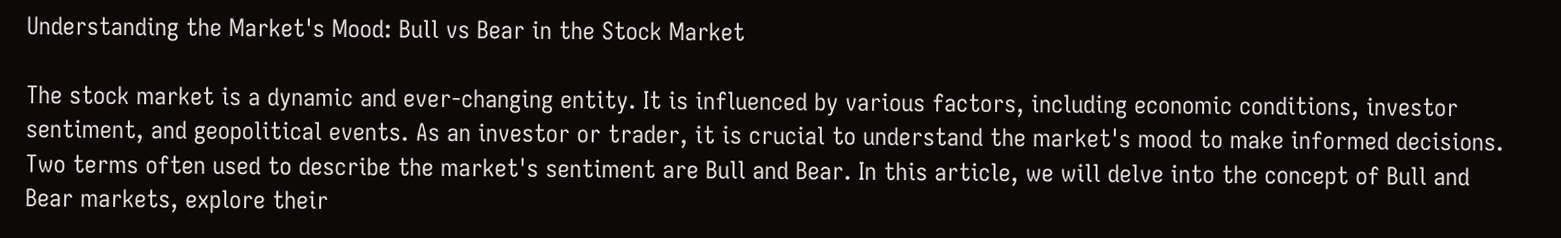Understanding the Market's Mood: Bull vs Bear in the Stock Market

The stock market is a dynamic and ever-changing entity. It is influenced by various factors, including economic conditions, investor sentiment, and geopolitical events. As an investor or trader, it is crucial to understand the market's mood to make informed decisions. Two terms often used to describe the market's sentiment are Bull and Bear. In this article, we will delve into the concept of Bull and Bear markets, explore their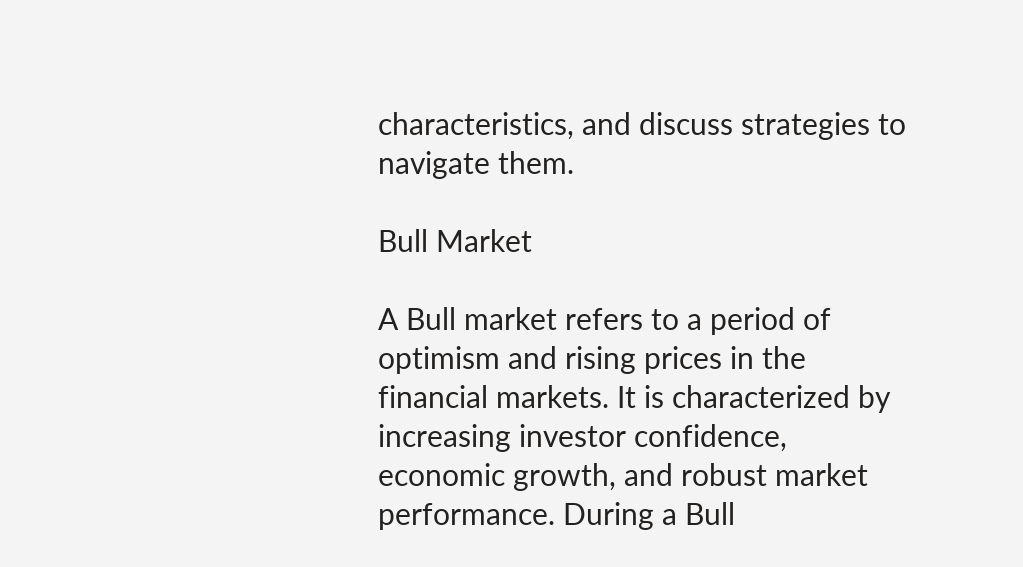characteristics, and discuss strategies to navigate them.

Bull Market

A Bull market refers to a period of optimism and rising prices in the financial markets. It is characterized by increasing investor confidence, economic growth, and robust market performance. During a Bull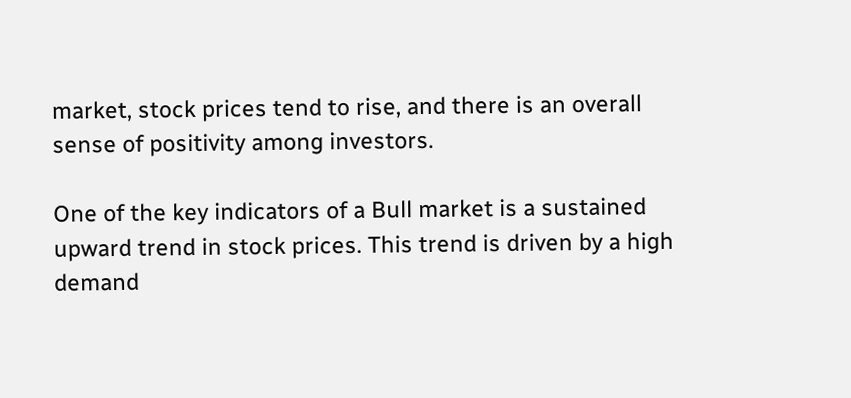market, stock prices tend to rise, and there is an overall sense of positivity among investors.

One of the key indicators of a Bull market is a sustained upward trend in stock prices. This trend is driven by a high demand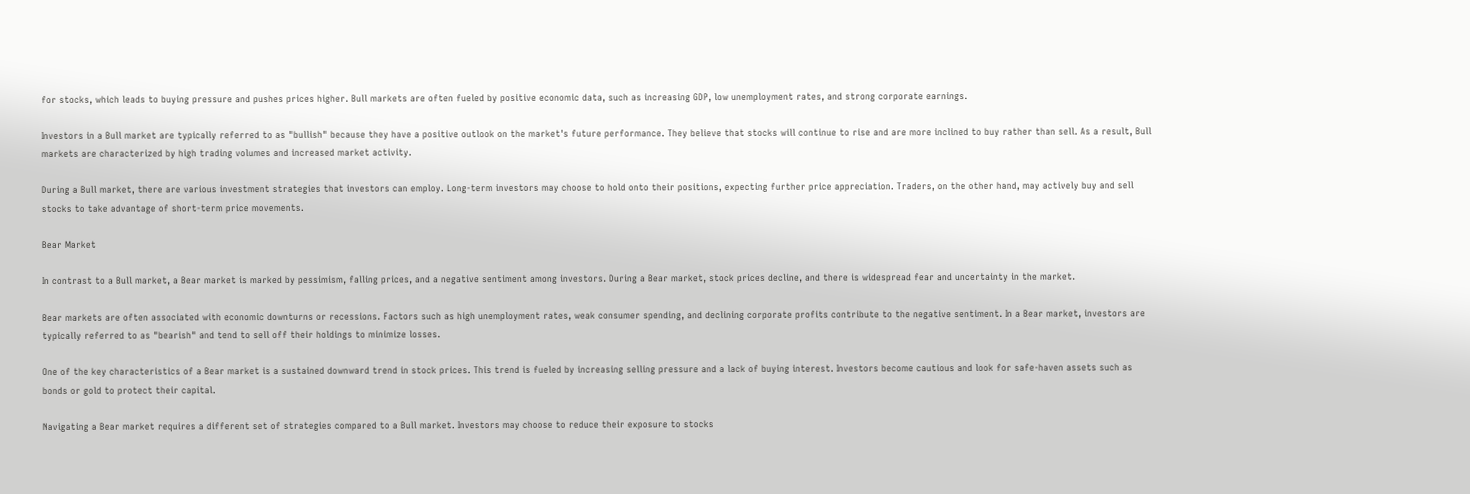for stocks, which leads to buying pressure and pushes prices higher. Bull markets are often fueled by positive economic data, such as increasing GDP, low unemployment rates, and strong corporate earnings.

Investors in a Bull market are typically referred to as "bullish" because they have a positive outlook on the market's future performance. They believe that stocks will continue to rise and are more inclined to buy rather than sell. As a result, Bull markets are characterized by high trading volumes and increased market activity.

During a Bull market, there are various investment strategies that investors can employ. Long-term investors may choose to hold onto their positions, expecting further price appreciation. Traders, on the other hand, may actively buy and sell stocks to take advantage of short-term price movements.

Bear Market

In contrast to a Bull market, a Bear market is marked by pessimism, falling prices, and a negative sentiment among investors. During a Bear market, stock prices decline, and there is widespread fear and uncertainty in the market.

Bear markets are often associated with economic downturns or recessions. Factors such as high unemployment rates, weak consumer spending, and declining corporate profits contribute to the negative sentiment. In a Bear market, investors are typically referred to as "bearish" and tend to sell off their holdings to minimize losses.

One of the key characteristics of a Bear market is a sustained downward trend in stock prices. This trend is fueled by increasing selling pressure and a lack of buying interest. Investors become cautious and look for safe-haven assets such as bonds or gold to protect their capital.

Navigating a Bear market requires a different set of strategies compared to a Bull market. Investors may choose to reduce their exposure to stocks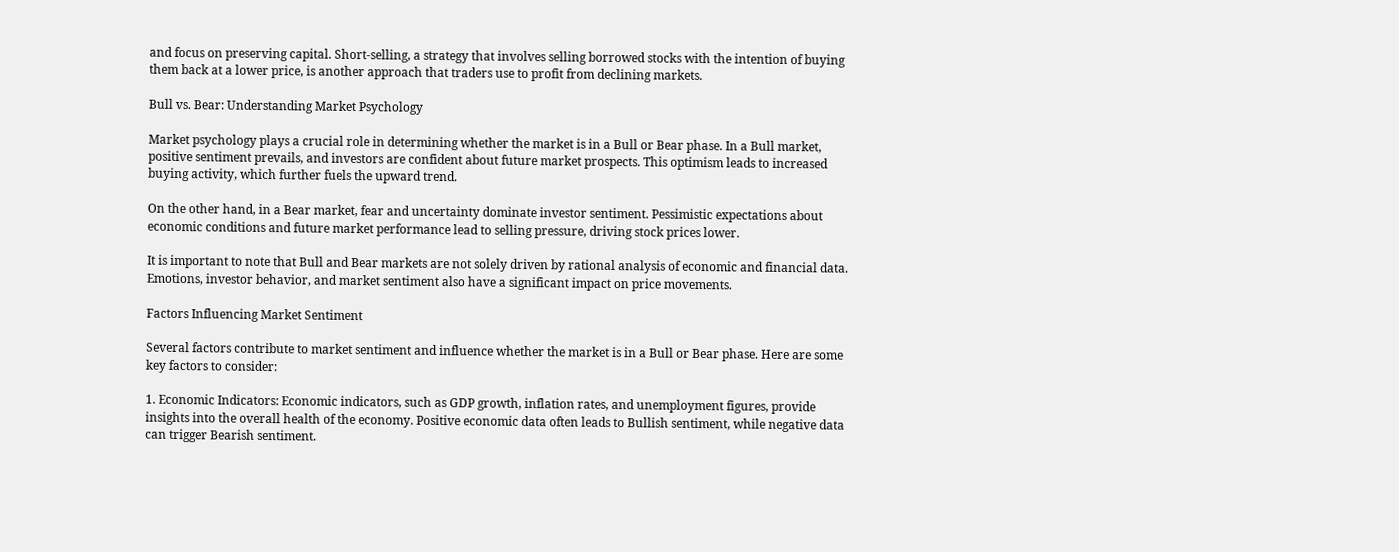and focus on preserving capital. Short-selling, a strategy that involves selling borrowed stocks with the intention of buying them back at a lower price, is another approach that traders use to profit from declining markets.

Bull vs. Bear: Understanding Market Psychology

Market psychology plays a crucial role in determining whether the market is in a Bull or Bear phase. In a Bull market, positive sentiment prevails, and investors are confident about future market prospects. This optimism leads to increased buying activity, which further fuels the upward trend.

On the other hand, in a Bear market, fear and uncertainty dominate investor sentiment. Pessimistic expectations about economic conditions and future market performance lead to selling pressure, driving stock prices lower.

It is important to note that Bull and Bear markets are not solely driven by rational analysis of economic and financial data. Emotions, investor behavior, and market sentiment also have a significant impact on price movements.

Factors Influencing Market Sentiment

Several factors contribute to market sentiment and influence whether the market is in a Bull or Bear phase. Here are some key factors to consider:

1. Economic Indicators: Economic indicators, such as GDP growth, inflation rates, and unemployment figures, provide insights into the overall health of the economy. Positive economic data often leads to Bullish sentiment, while negative data can trigger Bearish sentiment.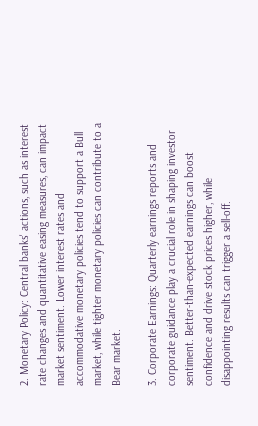2. Monetary Policy: Central banks' actions, such as interest rate changes and quantitative easing measures, can impact market sentiment. Lower interest rates and accommodative monetary policies tend to support a Bull market, while tighter monetary policies can contribute to a Bear market.

3. Corporate Earnings: Quarterly earnings reports and corporate guidance play a crucial role in shaping investor sentiment. Better-than-expected earnings can boost confidence and drive stock prices higher, while disappointing results can trigger a sell-off.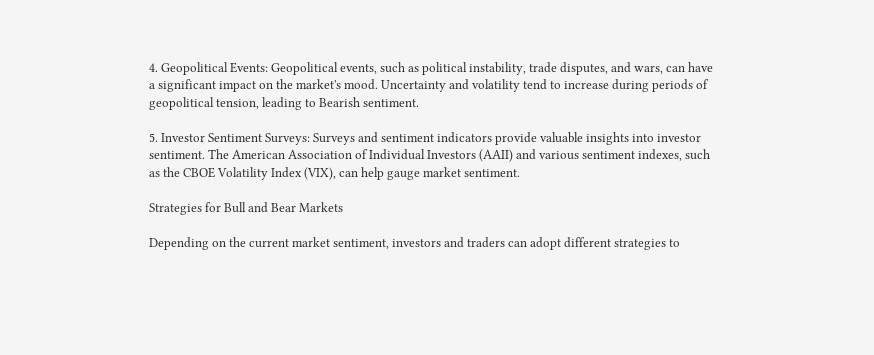4. Geopolitical Events: Geopolitical events, such as political instability, trade disputes, and wars, can have a significant impact on the market's mood. Uncertainty and volatility tend to increase during periods of geopolitical tension, leading to Bearish sentiment.

5. Investor Sentiment Surveys: Surveys and sentiment indicators provide valuable insights into investor sentiment. The American Association of Individual Investors (AAII) and various sentiment indexes, such as the CBOE Volatility Index (VIX), can help gauge market sentiment.

Strategies for Bull and Bear Markets

Depending on the current market sentiment, investors and traders can adopt different strategies to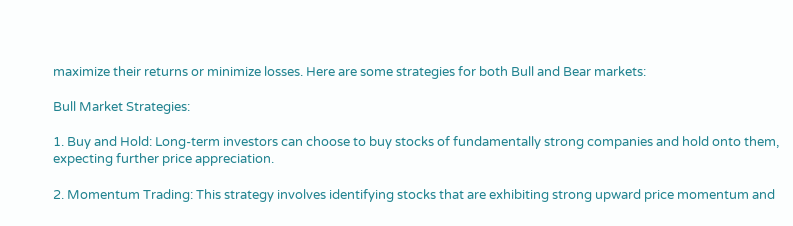maximize their returns or minimize losses. Here are some strategies for both Bull and Bear markets:

Bull Market Strategies:

1. Buy and Hold: Long-term investors can choose to buy stocks of fundamentally strong companies and hold onto them, expecting further price appreciation.

2. Momentum Trading: This strategy involves identifying stocks that are exhibiting strong upward price momentum and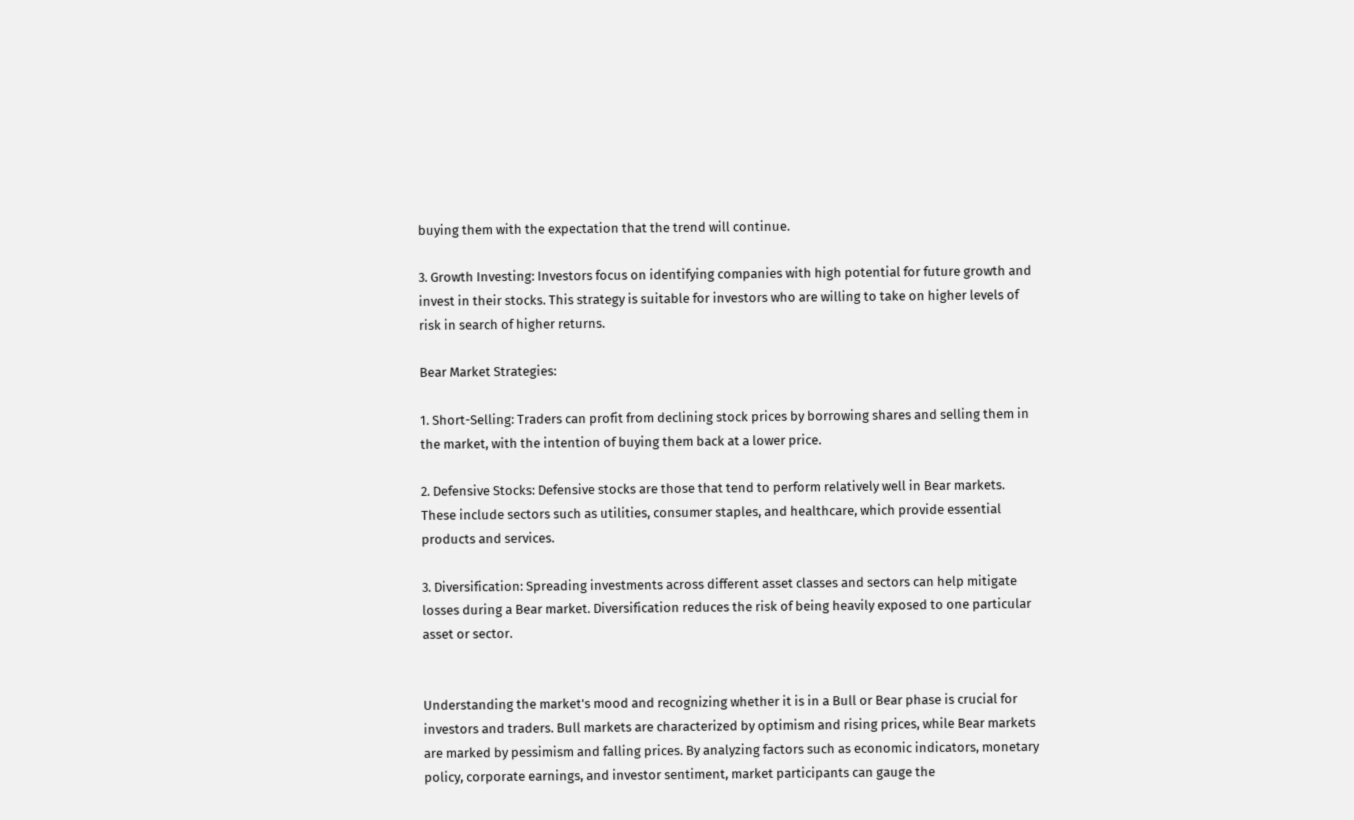buying them with the expectation that the trend will continue.

3. Growth Investing: Investors focus on identifying companies with high potential for future growth and invest in their stocks. This strategy is suitable for investors who are willing to take on higher levels of risk in search of higher returns.

Bear Market Strategies:

1. Short-Selling: Traders can profit from declining stock prices by borrowing shares and selling them in the market, with the intention of buying them back at a lower price.

2. Defensive Stocks: Defensive stocks are those that tend to perform relatively well in Bear markets. These include sectors such as utilities, consumer staples, and healthcare, which provide essential products and services.

3. Diversification: Spreading investments across different asset classes and sectors can help mitigate losses during a Bear market. Diversification reduces the risk of being heavily exposed to one particular asset or sector.


Understanding the market's mood and recognizing whether it is in a Bull or Bear phase is crucial for investors and traders. Bull markets are characterized by optimism and rising prices, while Bear markets are marked by pessimism and falling prices. By analyzing factors such as economic indicators, monetary policy, corporate earnings, and investor sentiment, market participants can gauge the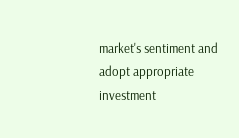market's sentiment and adopt appropriate investment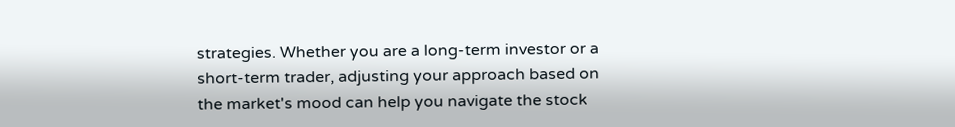strategies. Whether you are a long-term investor or a short-term trader, adjusting your approach based on the market's mood can help you navigate the stock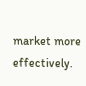market more effectively.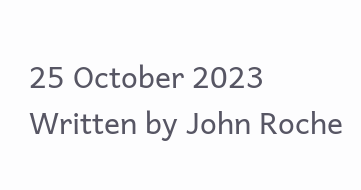25 October 2023
Written by John Roche